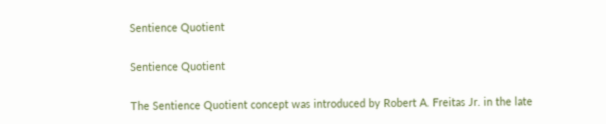Sentience Quotient

Sentience Quotient

The Sentience Quotient concept was introduced by Robert A. Freitas Jr. in the late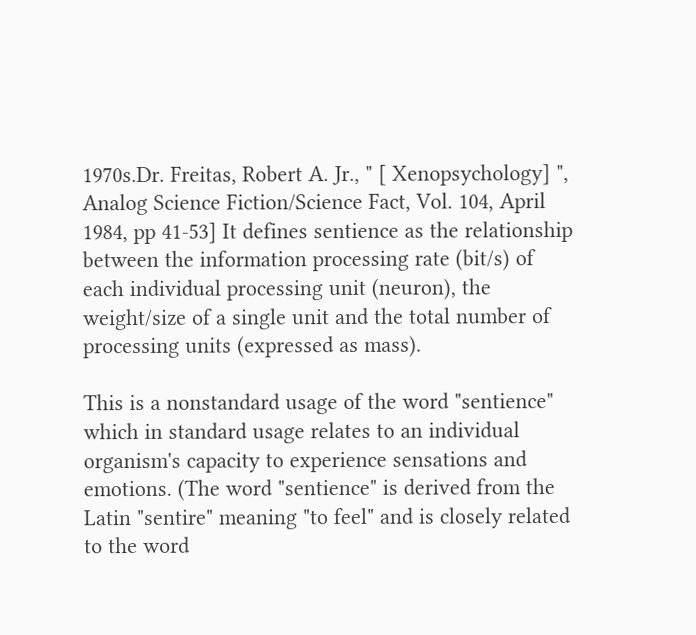1970s.Dr. Freitas, Robert A. Jr., " [ Xenopsychology] ", Analog Science Fiction/Science Fact, Vol. 104, April 1984, pp 41-53] It defines sentience as the relationship between the information processing rate (bit/s) of each individual processing unit (neuron), the weight/size of a single unit and the total number of processing units (expressed as mass).

This is a nonstandard usage of the word "sentience" which in standard usage relates to an individual organism's capacity to experience sensations and emotions. (The word "sentience" is derived from the Latin "sentire" meaning "to feel" and is closely related to the word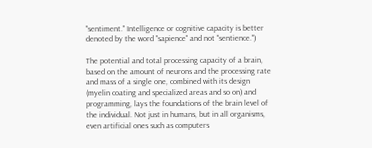"sentiment." Intelligence or cognitive capacity is better denoted by the word "sapience" and not "sentience.")

The potential and total processing capacity of a brain, based on the amount of neurons and the processing rate and mass of a single one, combined with its design (myelin coating and specialized areas and so on) and programming, lays the foundations of the brain level of the individual. Not just in humans, but in all organisms, even artificial ones such as computers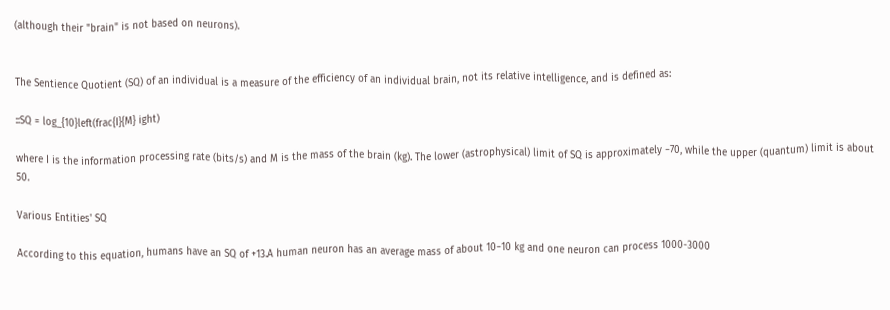(although their "brain" is not based on neurons).


The Sentience Quotient (SQ) of an individual is a measure of the efficiency of an individual brain, not its relative intelligence, and is defined as:

::SQ = log_{10}left(frac{I}{M} ight)

where I is the information processing rate (bits/s) and M is the mass of the brain (kg). The lower (astrophysical) limit of SQ is approximately −70, while the upper (quantum) limit is about 50.

Various Entities' SQ

According to this equation, humans have an SQ of +13.A human neuron has an average mass of about 10−10 kg and one neuron can process 1000-3000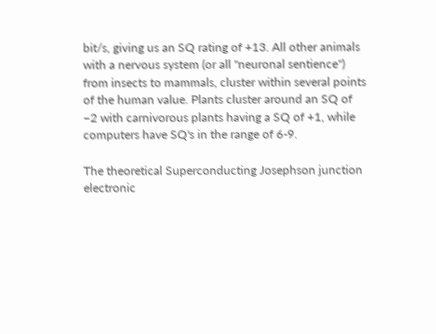bit/s, giving us an SQ rating of +13. All other animals with a nervous system (or all "neuronal sentience") from insects to mammals, cluster within several points of the human value. Plants cluster around an SQ of −2 with carnivorous plants having a SQ of +1, while computers have SQ's in the range of 6-9.

The theoretical Superconducting Josephson junction electronic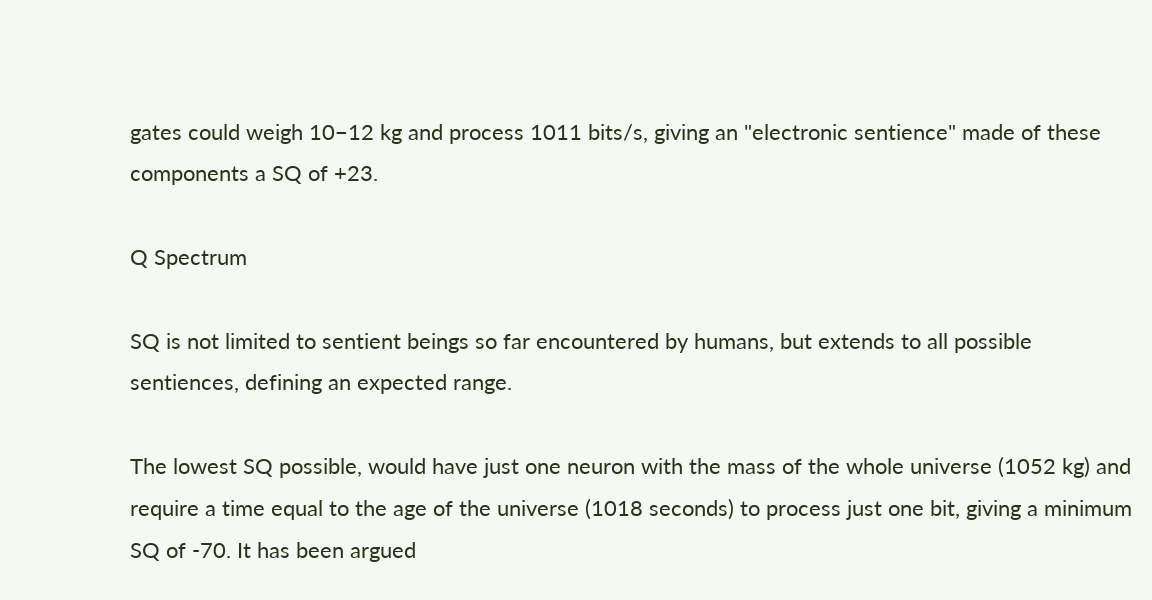gates could weigh 10−12 kg and process 1011 bits/s, giving an "electronic sentience" made of these components a SQ of +23.

Q Spectrum

SQ is not limited to sentient beings so far encountered by humans, but extends to all possible sentiences, defining an expected range.

The lowest SQ possible, would have just one neuron with the mass of the whole universe (1052 kg) and require a time equal to the age of the universe (1018 seconds) to process just one bit, giving a minimum SQ of -70. It has been argued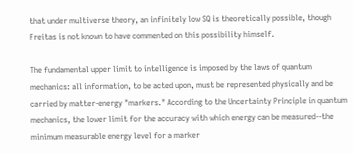that under multiverse theory, an infinitely low SQ is theoretically possible, though Freitas is not known to have commented on this possibility himself.

The fundamental upper limit to intelligence is imposed by the laws of quantum mechanics: all information, to be acted upon, must be represented physically and be carried by matter-energy "markers." According to the Uncertainty Principle in quantum mechanics, the lower limit for the accuracy with which energy can be measured--the minimum measurable energy level for a marker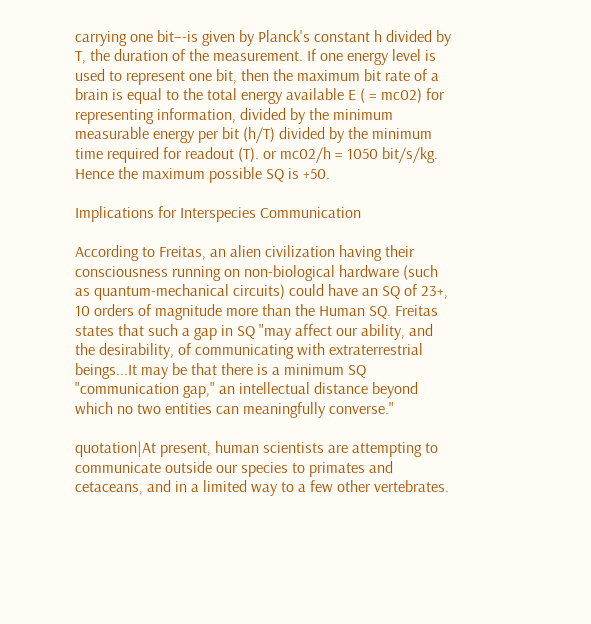carrying one bit–-is given by Planck's constant h divided by T, the duration of the measurement. If one energy level is used to represent one bit, then the maximum bit rate of a brain is equal to the total energy available E ( = mc02) for representing information, divided by the minimum measurable energy per bit (h/T) divided by the minimum time required for readout (T). or mc02/h = 1050 bit/s/kg. Hence the maximum possible SQ is +50.

Implications for Interspecies Communication

According to Freitas, an alien civilization having their consciousness running on non-biological hardware (such as quantum-mechanical circuits) could have an SQ of 23+, 10 orders of magnitude more than the Human SQ. Freitas states that such a gap in SQ "may affect our ability, and the desirability, of communicating with extraterrestrial beings...It may be that there is a minimum SQ "communication gap," an intellectual distance beyond which no two entities can meaningfully converse."

quotation|At present, human scientists are attempting to communicate outside our species to primates and cetaceans, and in a limited way to a few other vertebrates.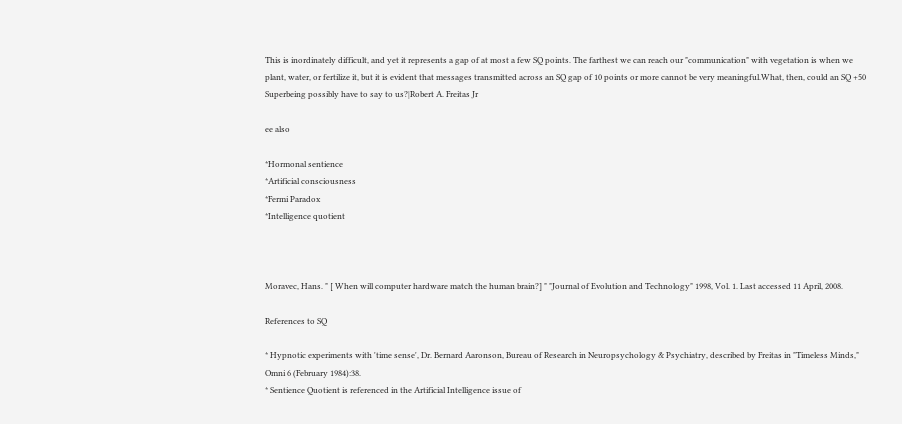This is inordinately difficult, and yet it represents a gap of at most a few SQ points. The farthest we can reach our "communication" with vegetation is when we plant, water, or fertilize it, but it is evident that messages transmitted across an SQ gap of 10 points or more cannot be very meaningful.What, then, could an SQ +50 Superbeing possibly have to say to us?|Robert A. Freitas Jr

ee also

*Hormonal sentience
*Artificial consciousness
*Fermi Paradox
*Intelligence quotient



Moravec, Hans. " [ When will computer hardware match the human brain?] " "Journal of Evolution and Technology" 1998, Vol. 1. Last accessed 11 April, 2008.

References to SQ

* Hypnotic experiments with 'time sense', Dr. Bernard Aaronson, Bureau of Research in Neuropsychology & Psychiatry, described by Freitas in "Timeless Minds," Omni 6 (February 1984):38.
* Sentience Quotient is referenced in the Artificial Intelligence issue of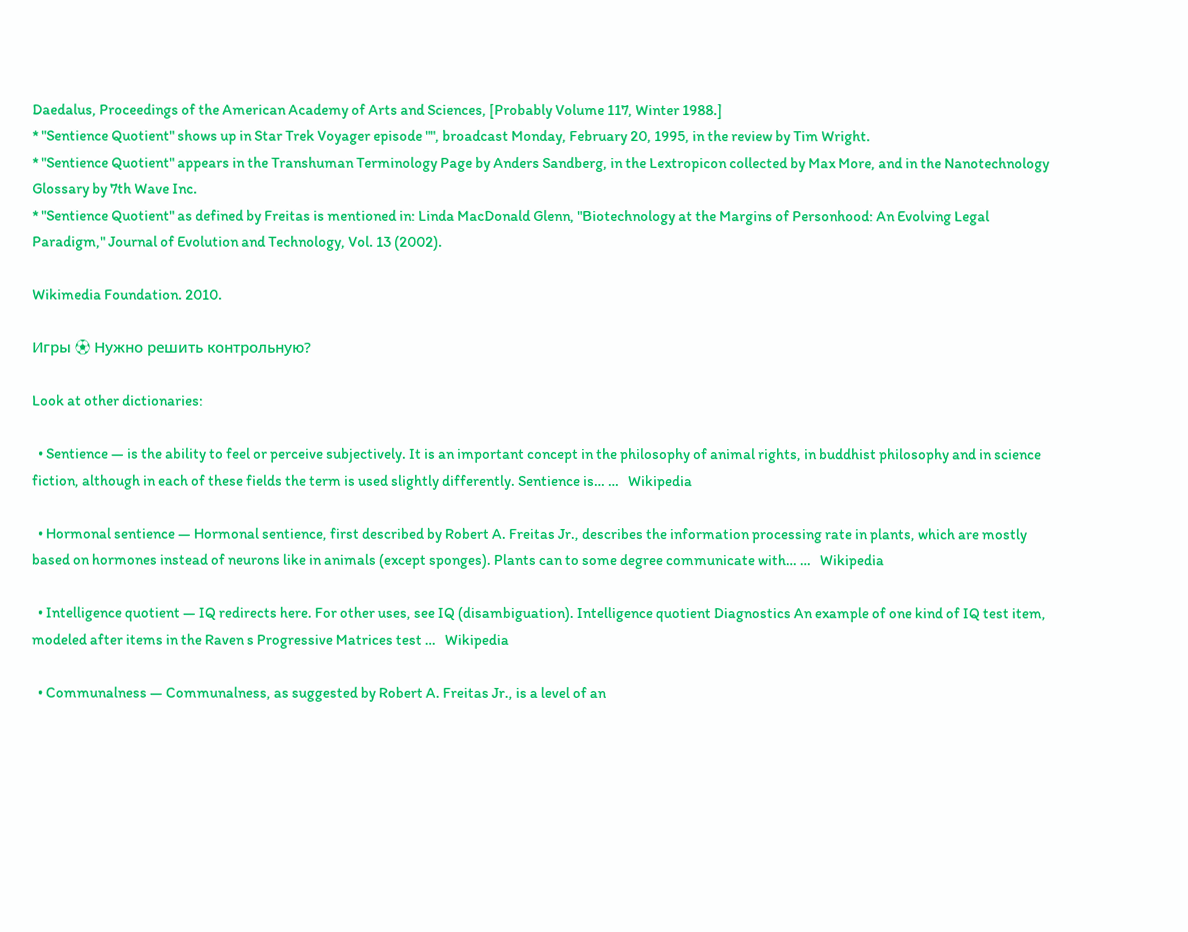Daedalus, Proceedings of the American Academy of Arts and Sciences, [Probably Volume 117, Winter 1988.]
* "Sentience Quotient" shows up in Star Trek Voyager episode "", broadcast Monday, February 20, 1995, in the review by Tim Wright.
* "Sentience Quotient" appears in the Transhuman Terminology Page by Anders Sandberg, in the Lextropicon collected by Max More, and in the Nanotechnology Glossary by 7th Wave Inc.
* "Sentience Quotient" as defined by Freitas is mentioned in: Linda MacDonald Glenn, "Biotechnology at the Margins of Personhood: An Evolving Legal Paradigm," Journal of Evolution and Technology, Vol. 13 (2002).

Wikimedia Foundation. 2010.

Игры ⚽ Нужно решить контрольную?

Look at other dictionaries:

  • Sentience — is the ability to feel or perceive subjectively. It is an important concept in the philosophy of animal rights, in buddhist philosophy and in science fiction, although in each of these fields the term is used slightly differently. Sentience is… …   Wikipedia

  • Hormonal sentience — Hormonal sentience, first described by Robert A. Freitas Jr., describes the information processing rate in plants, which are mostly based on hormones instead of neurons like in animals (except sponges). Plants can to some degree communicate with… …   Wikipedia

  • Intelligence quotient — IQ redirects here. For other uses, see IQ (disambiguation). Intelligence quotient Diagnostics An example of one kind of IQ test item, modeled after items in the Raven s Progressive Matrices test …   Wikipedia

  • Communalness — Communalness, as suggested by Robert A. Freitas Jr., is a level of an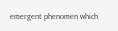emergent phenomen which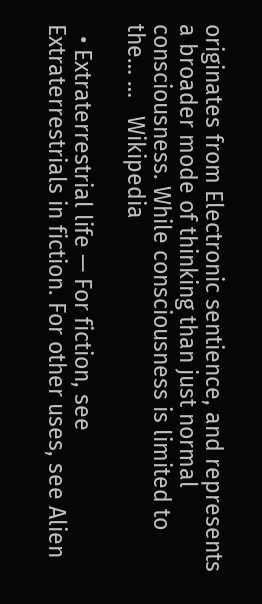originates from Electronic sentience, and represents a broader mode of thinking than just normal consciousness. While consciousness is limited to the… …   Wikipedia

  • Extraterrestrial life — For fiction, see Extraterrestrials in fiction. For other uses, see Alien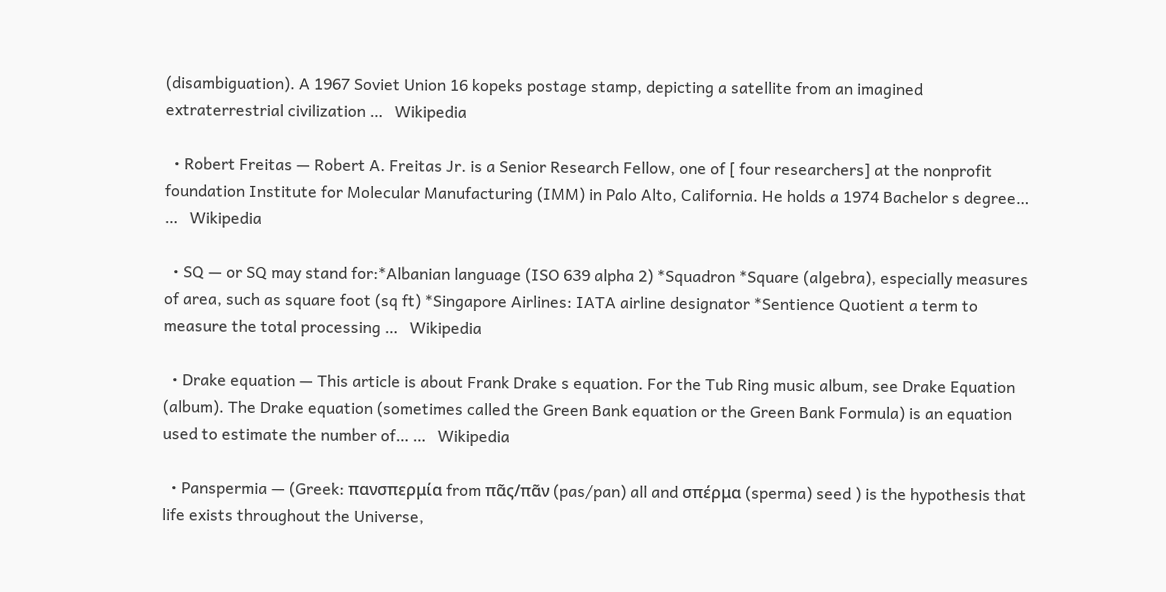(disambiguation). A 1967 Soviet Union 16 kopeks postage stamp, depicting a satellite from an imagined extraterrestrial civilization …   Wikipedia

  • Robert Freitas — Robert A. Freitas Jr. is a Senior Research Fellow, one of [ four researchers] at the nonprofit foundation Institute for Molecular Manufacturing (IMM) in Palo Alto, California. He holds a 1974 Bachelor s degree… …   Wikipedia

  • SQ — or SQ may stand for:*Albanian language (ISO 639 alpha 2) *Squadron *Square (algebra), especially measures of area, such as square foot (sq ft) *Singapore Airlines: IATA airline designator *Sentience Quotient a term to measure the total processing …   Wikipedia

  • Drake equation — This article is about Frank Drake s equation. For the Tub Ring music album, see Drake Equation (album). The Drake equation (sometimes called the Green Bank equation or the Green Bank Formula) is an equation used to estimate the number of… …   Wikipedia

  • Panspermia — (Greek: πανσπερμία from πᾶς/πᾶν (pas/pan) all and σπέρμα (sperma) seed ) is the hypothesis that life exists throughout the Universe,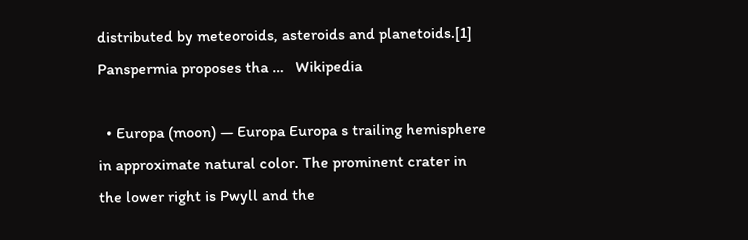distributed by meteoroids, asteroids and planetoids.[1] Panspermia proposes tha …   Wikipedia

  • Europa (moon) — Europa Europa s trailing hemisphere in approximate natural color. The prominent crater in the lower right is Pwyll and the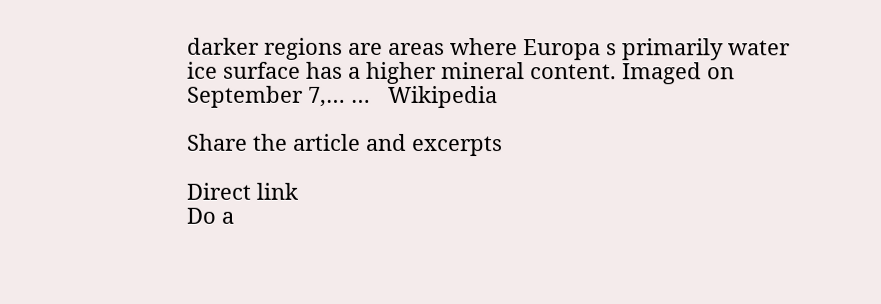darker regions are areas where Europa s primarily water ice surface has a higher mineral content. Imaged on September 7,… …   Wikipedia

Share the article and excerpts

Direct link
Do a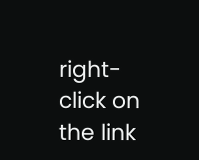right-click on the link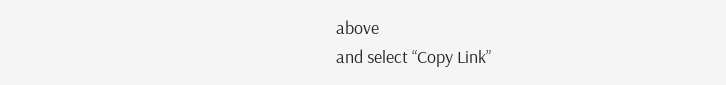above
and select “Copy Link”